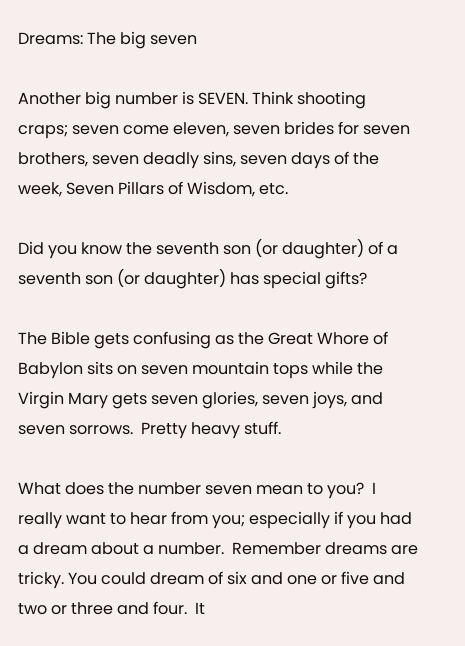Dreams: The big seven

Another big number is SEVEN. Think shooting craps; seven come eleven, seven brides for seven brothers, seven deadly sins, seven days of the week, Seven Pillars of Wisdom, etc.

Did you know the seventh son (or daughter) of a seventh son (or daughter) has special gifts?

The Bible gets confusing as the Great Whore of Babylon sits on seven mountain tops while the Virgin Mary gets seven glories, seven joys, and seven sorrows.  Pretty heavy stuff.

What does the number seven mean to you?  I really want to hear from you; especially if you had a dream about a number.  Remember dreams are tricky. You could dream of six and one or five and two or three and four.  It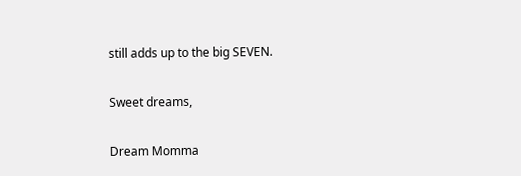still adds up to the big SEVEN.

Sweet dreams,

Dream Momma